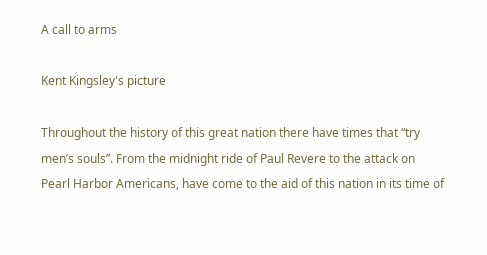A call to arms

Kent Kingsley's picture

Throughout the history of this great nation there have times that “try men’s souls”. From the midnight ride of Paul Revere to the attack on Pearl Harbor Americans, have come to the aid of this nation in its time of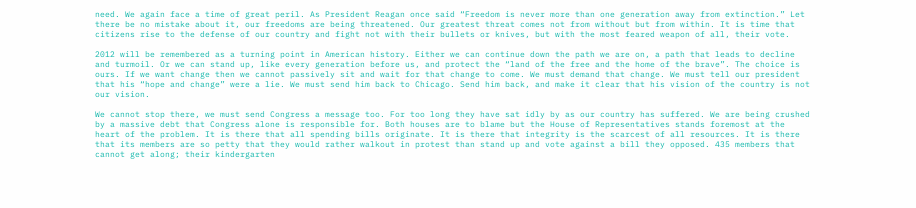need. We again face a time of great peril. As President Reagan once said “Freedom is never more than one generation away from extinction.” Let there be no mistake about it, our freedoms are being threatened. Our greatest threat comes not from without but from within. It is time that citizens rise to the defense of our country and fight not with their bullets or knives, but with the most feared weapon of all, their vote.

2012 will be remembered as a turning point in American history. Either we can continue down the path we are on, a path that leads to decline and turmoil. Or we can stand up, like every generation before us, and protect the “land of the free and the home of the brave”. The choice is ours. If we want change then we cannot passively sit and wait for that change to come. We must demand that change. We must tell our president that his “hope and change” were a lie. We must send him back to Chicago. Send him back, and make it clear that his vision of the country is not our vision.

We cannot stop there, we must send Congress a message too. For too long they have sat idly by as our country has suffered. We are being crushed by a massive debt that Congress alone is responsible for. Both houses are to blame but the House of Representatives stands foremost at the heart of the problem. It is there that all spending bills originate. It is there that integrity is the scarcest of all resources. It is there that its members are so petty that they would rather walkout in protest than stand up and vote against a bill they opposed. 435 members that cannot get along; their kindergarten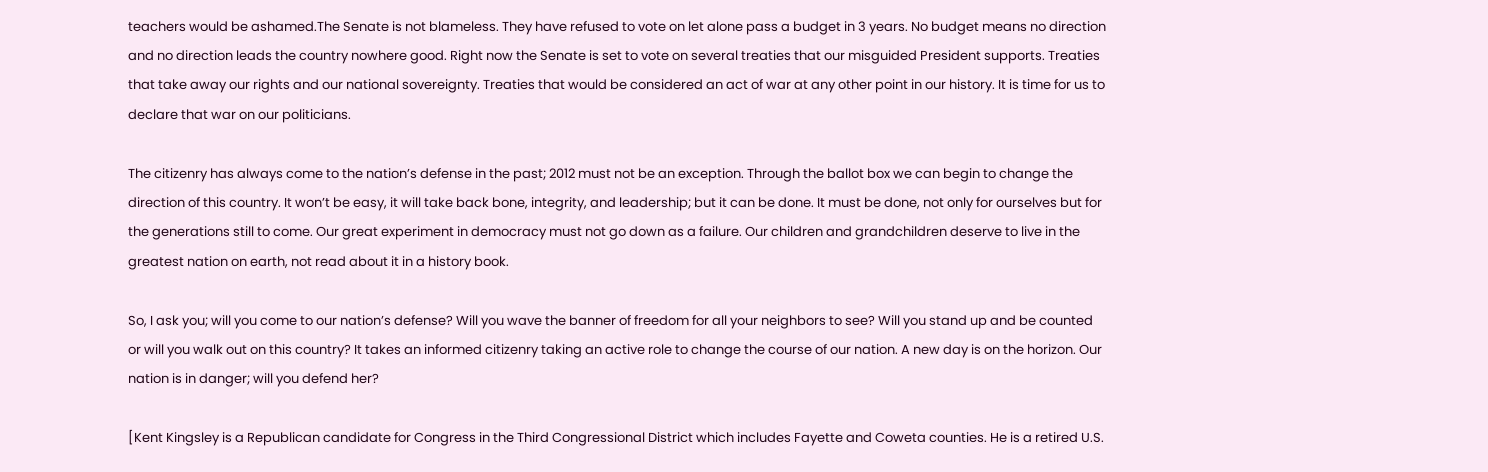teachers would be ashamed.The Senate is not blameless. They have refused to vote on let alone pass a budget in 3 years. No budget means no direction and no direction leads the country nowhere good. Right now the Senate is set to vote on several treaties that our misguided President supports. Treaties that take away our rights and our national sovereignty. Treaties that would be considered an act of war at any other point in our history. It is time for us to declare that war on our politicians.

The citizenry has always come to the nation’s defense in the past; 2012 must not be an exception. Through the ballot box we can begin to change the direction of this country. It won’t be easy, it will take back bone, integrity, and leadership; but it can be done. It must be done, not only for ourselves but for the generations still to come. Our great experiment in democracy must not go down as a failure. Our children and grandchildren deserve to live in the greatest nation on earth, not read about it in a history book.

So, I ask you; will you come to our nation’s defense? Will you wave the banner of freedom for all your neighbors to see? Will you stand up and be counted or will you walk out on this country? It takes an informed citizenry taking an active role to change the course of our nation. A new day is on the horizon. Our nation is in danger; will you defend her?

[Kent Kingsley is a Republican candidate for Congress in the Third Congressional District which includes Fayette and Coweta counties. He is a retired U.S.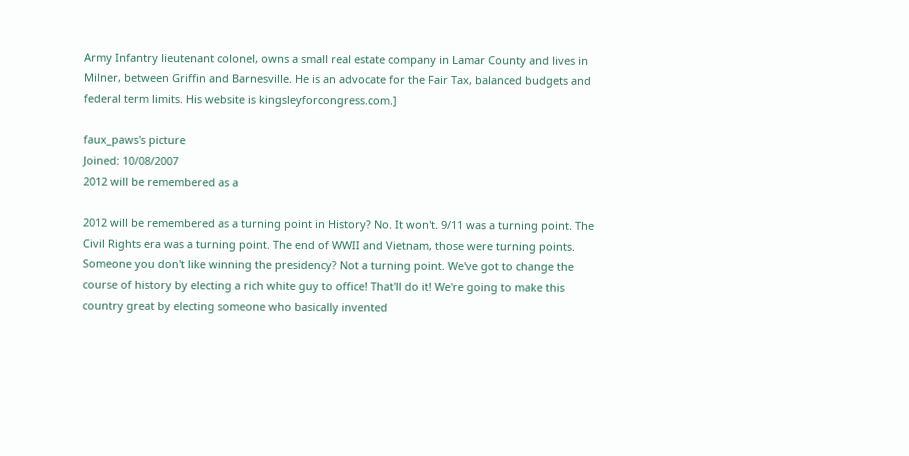Army Infantry lieutenant colonel, owns a small real estate company in Lamar County and lives in Milner, between Griffin and Barnesville. He is an advocate for the Fair Tax, balanced budgets and federal term limits. His website is kingsleyforcongress.com.]

faux_paws's picture
Joined: 10/08/2007
2012 will be remembered as a

2012 will be remembered as a turning point in History? No. It won't. 9/11 was a turning point. The Civil Rights era was a turning point. The end of WWII and Vietnam, those were turning points. Someone you don't like winning the presidency? Not a turning point. We've got to change the course of history by electing a rich white guy to office! That'll do it! We're going to make this country great by electing someone who basically invented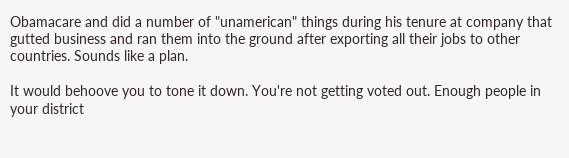Obamacare and did a number of "unamerican" things during his tenure at company that gutted business and ran them into the ground after exporting all their jobs to other countries. Sounds like a plan.

It would behoove you to tone it down. You're not getting voted out. Enough people in your district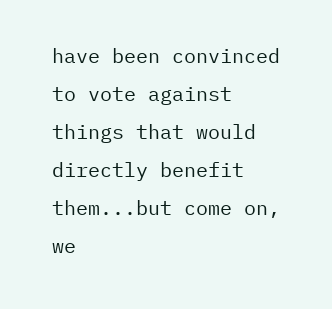have been convinced to vote against things that would directly benefit them...but come on, we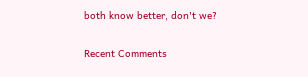both know better, don't we?

Recent Comments